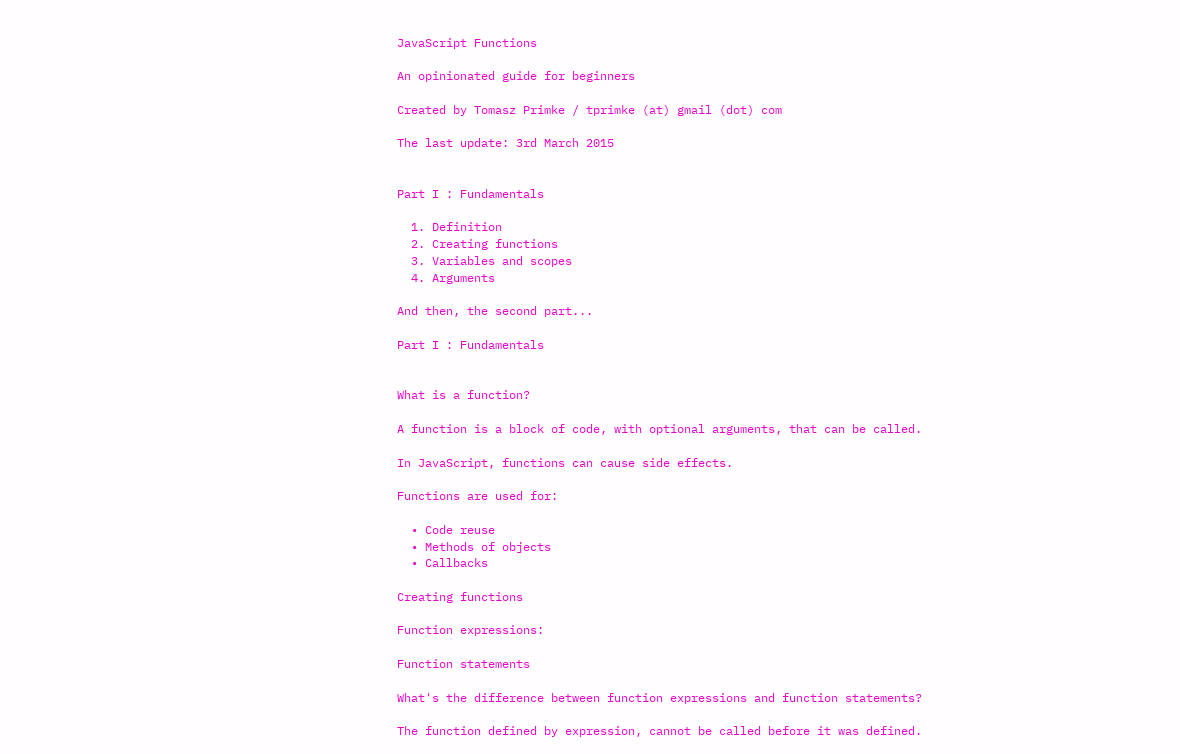JavaScript Functions

An opinionated guide for beginners

Created by Tomasz Primke / tprimke (at) gmail (dot) com

The last update: 3rd March 2015


Part I : Fundamentals

  1. Definition
  2. Creating functions
  3. Variables and scopes
  4. Arguments

And then, the second part...

Part I : Fundamentals


What is a function?

A function is a block of code, with optional arguments, that can be called.

In JavaScript, functions can cause side effects.

Functions are used for:

  • Code reuse
  • Methods of objects
  • Callbacks

Creating functions

Function expressions:

Function statements

What's the difference between function expressions and function statements?

The function defined by expression, cannot be called before it was defined.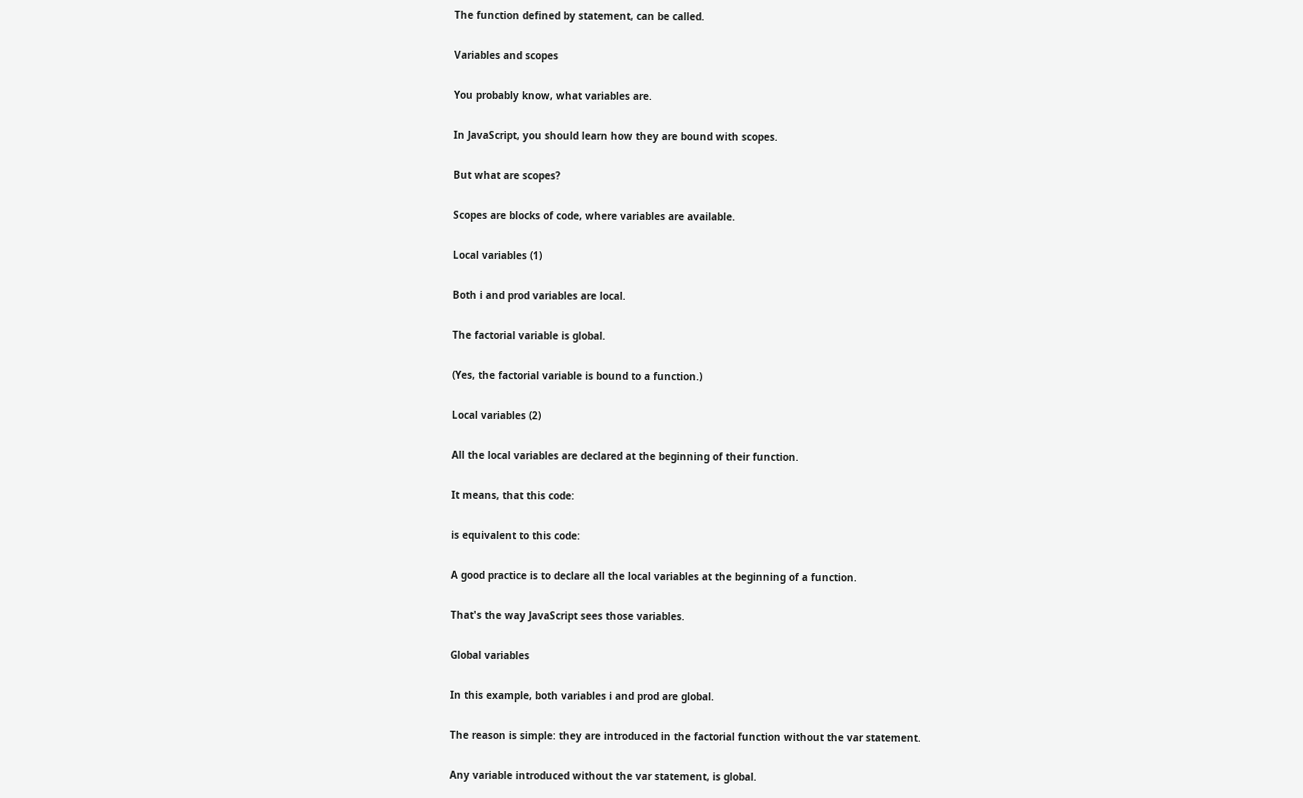The function defined by statement, can be called.

Variables and scopes

You probably know, what variables are.

In JavaScript, you should learn how they are bound with scopes.

But what are scopes?

Scopes are blocks of code, where variables are available.

Local variables (1)

Both i and prod variables are local.

The factorial variable is global.

(Yes, the factorial variable is bound to a function.)

Local variables (2)

All the local variables are declared at the beginning of their function.

It means, that this code:

is equivalent to this code:

A good practice is to declare all the local variables at the beginning of a function.

That's the way JavaScript sees those variables.

Global variables

In this example, both variables i and prod are global.

The reason is simple: they are introduced in the factorial function without the var statement.

Any variable introduced without the var statement, is global.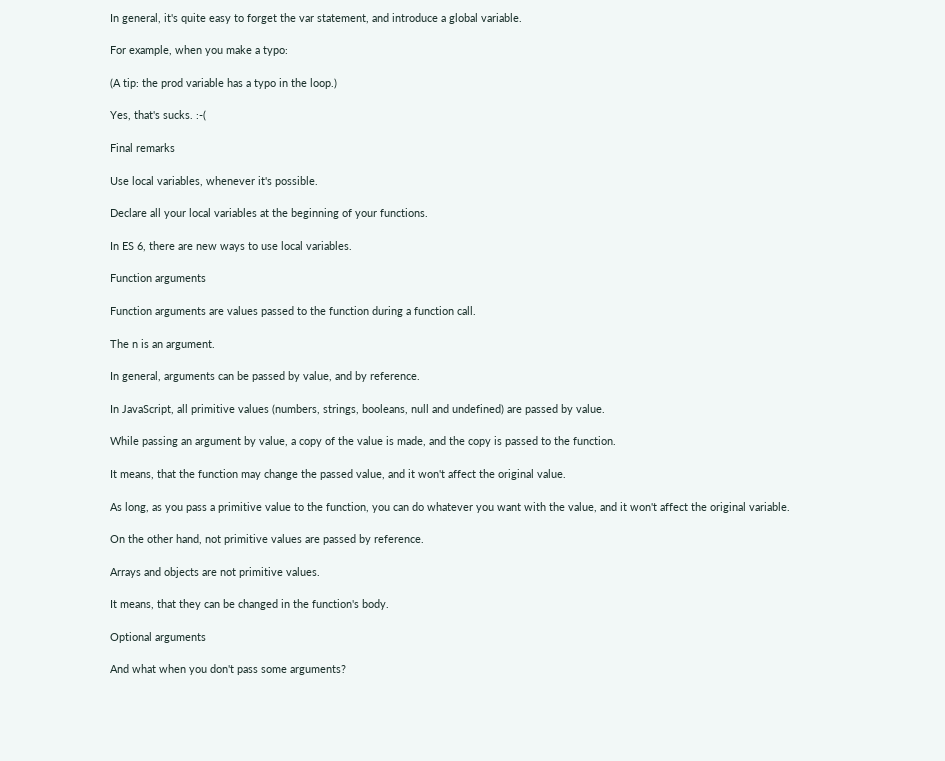In general, it's quite easy to forget the var statement, and introduce a global variable.

For example, when you make a typo:

(A tip: the prod variable has a typo in the loop.)

Yes, that's sucks. :-(

Final remarks

Use local variables, whenever it's possible.

Declare all your local variables at the beginning of your functions.

In ES 6, there are new ways to use local variables.

Function arguments

Function arguments are values passed to the function during a function call.

The n is an argument.

In general, arguments can be passed by value, and by reference.

In JavaScript, all primitive values (numbers, strings, booleans, null and undefined) are passed by value.

While passing an argument by value, a copy of the value is made, and the copy is passed to the function.

It means, that the function may change the passed value, and it won't affect the original value.

As long, as you pass a primitive value to the function, you can do whatever you want with the value, and it won't affect the original variable.

On the other hand, not primitive values are passed by reference.

Arrays and objects are not primitive values.

It means, that they can be changed in the function's body.

Optional arguments

And what when you don't pass some arguments?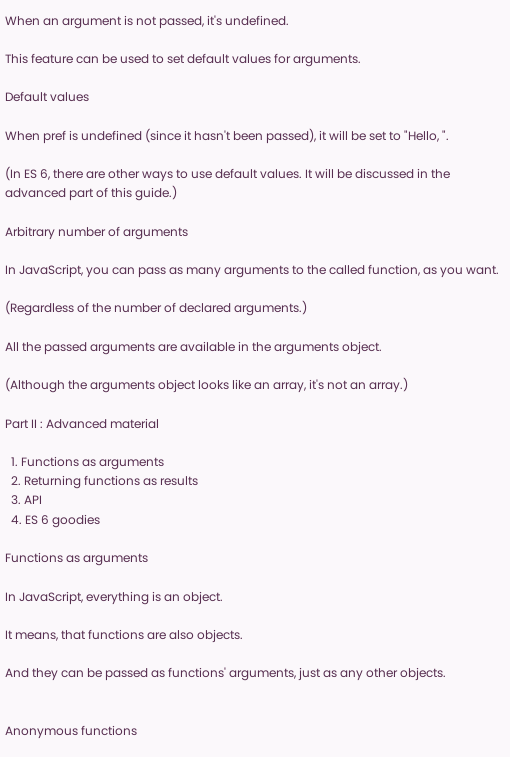When an argument is not passed, it's undefined.

This feature can be used to set default values for arguments.

Default values

When pref is undefined (since it hasn't been passed), it will be set to "Hello, ".

(In ES 6, there are other ways to use default values. It will be discussed in the advanced part of this guide.)

Arbitrary number of arguments

In JavaScript, you can pass as many arguments to the called function, as you want.

(Regardless of the number of declared arguments.)

All the passed arguments are available in the arguments object.

(Although the arguments object looks like an array, it's not an array.)

Part II : Advanced material

  1. Functions as arguments
  2. Returning functions as results
  3. API
  4. ES 6 goodies

Functions as arguments

In JavaScript, everything is an object.

It means, that functions are also objects.

And they can be passed as functions' arguments, just as any other objects.


Anonymous functions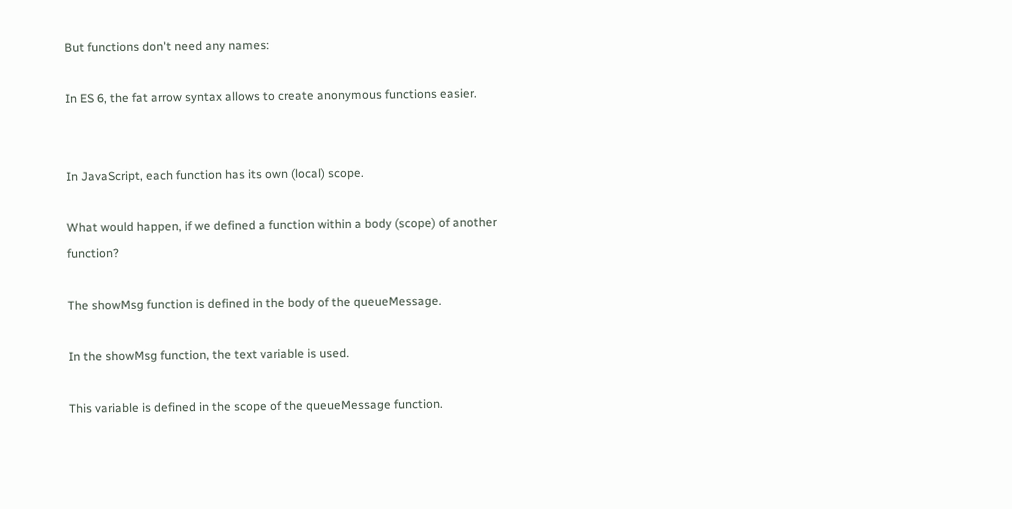But functions don't need any names:

In ES 6, the fat arrow syntax allows to create anonymous functions easier.


In JavaScript, each function has its own (local) scope.

What would happen, if we defined a function within a body (scope) of another function?

The showMsg function is defined in the body of the queueMessage.

In the showMsg function, the text variable is used.

This variable is defined in the scope of the queueMessage function.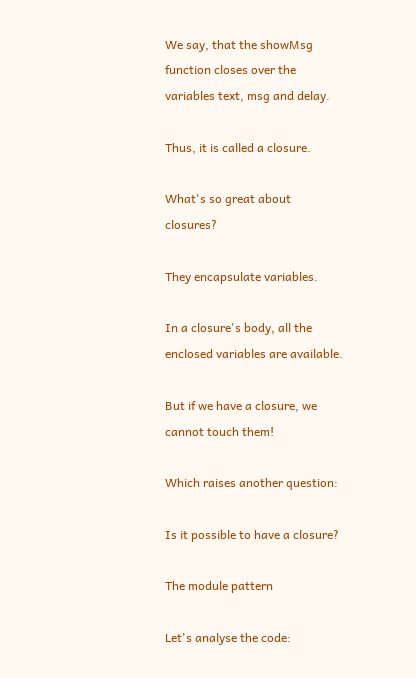We say, that the showMsg function closes over the variables text, msg and delay.

Thus, it is called a closure.

What's so great about closures?

They encapsulate variables.

In a closure's body, all the enclosed variables are available.

But if we have a closure, we cannot touch them!

Which raises another question:

Is it possible to have a closure?

The module pattern

Let's analyse the code: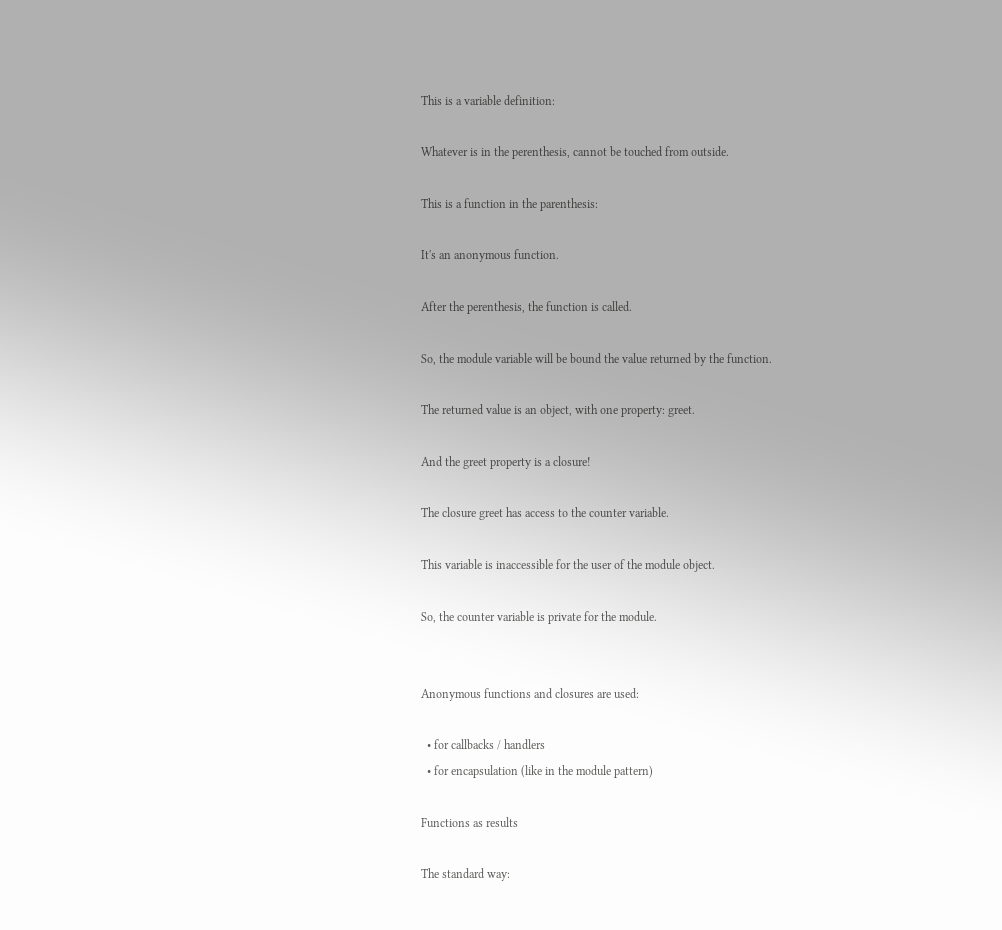This is a variable definition:

Whatever is in the perenthesis, cannot be touched from outside.

This is a function in the parenthesis:

It's an anonymous function.

After the perenthesis, the function is called.

So, the module variable will be bound the value returned by the function.

The returned value is an object, with one property: greet.

And the greet property is a closure!

The closure greet has access to the counter variable.

This variable is inaccessible for the user of the module object.

So, the counter variable is private for the module.


Anonymous functions and closures are used:

  • for callbacks / handlers
  • for encapsulation (like in the module pattern)

Functions as results

The standard way: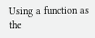Using a function as the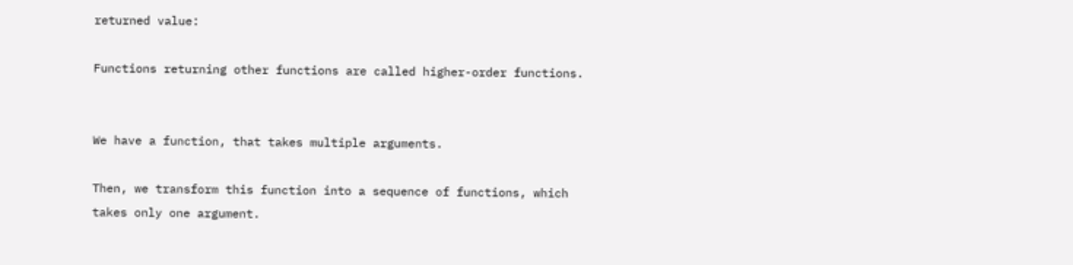returned value:

Functions returning other functions are called higher-order functions.


We have a function, that takes multiple arguments.

Then, we transform this function into a sequence of functions, which takes only one argument.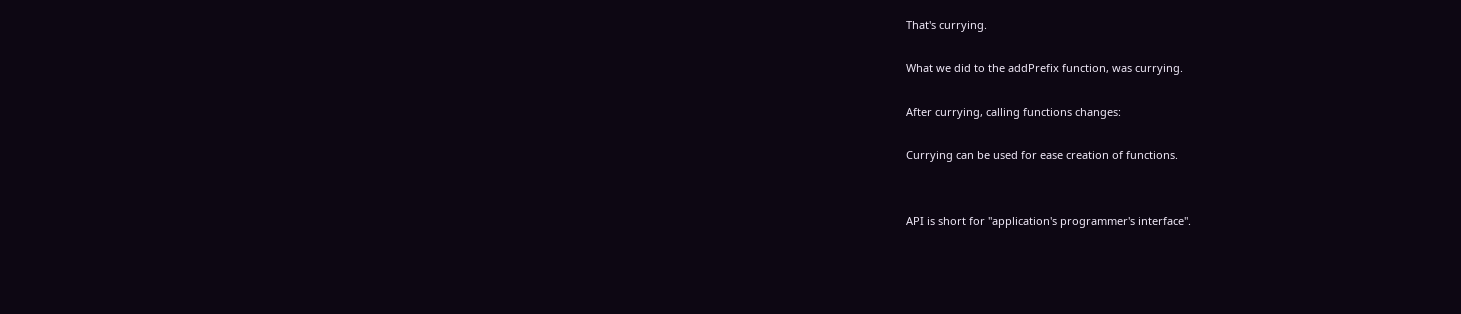That's currying.

What we did to the addPrefix function, was currying.

After currying, calling functions changes:

Currying can be used for ease creation of functions.


API is short for "application's programmer's interface".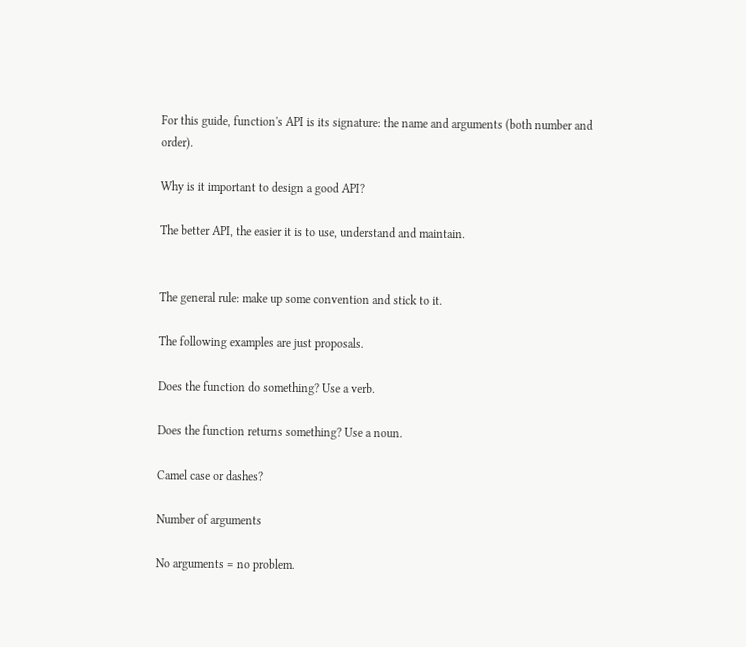For this guide, function's API is its signature: the name and arguments (both number and order).

Why is it important to design a good API?

The better API, the easier it is to use, understand and maintain.


The general rule: make up some convention and stick to it.

The following examples are just proposals.

Does the function do something? Use a verb.

Does the function returns something? Use a noun.

Camel case or dashes?

Number of arguments

No arguments = no problem.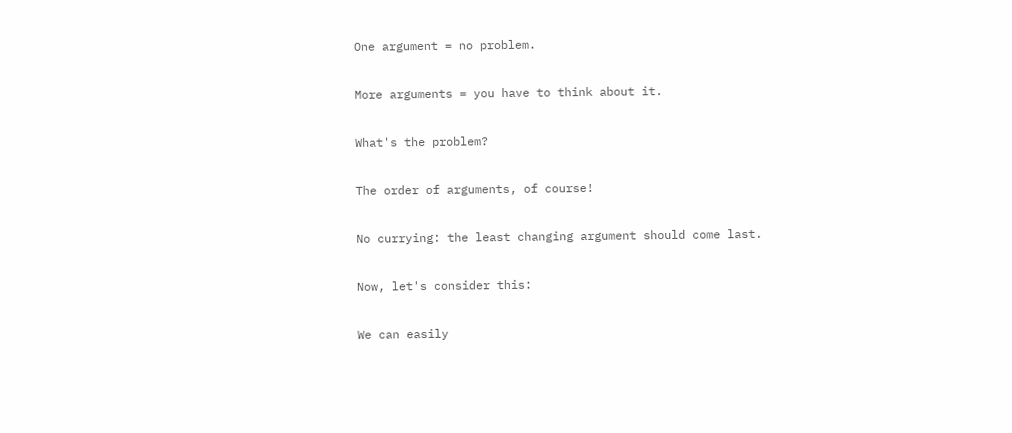One argument = no problem.

More arguments = you have to think about it.

What's the problem?

The order of arguments, of course!

No currying: the least changing argument should come last.

Now, let's consider this:

We can easily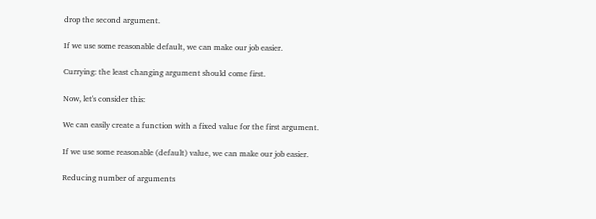drop the second argument.

If we use some reasonable default, we can make our job easier.

Currying: the least changing argument should come first.

Now, let's consider this:

We can easily create a function with a fixed value for the first argument.

If we use some reasonable (default) value, we can make our job easier.

Reducing number of arguments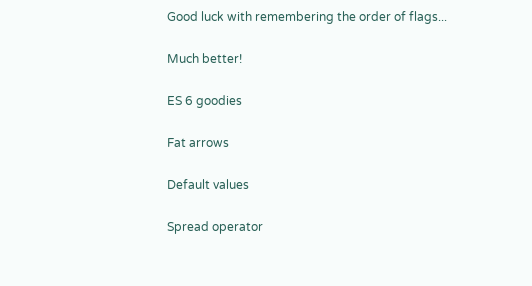Good luck with remembering the order of flags...

Much better!

ES 6 goodies

Fat arrows

Default values

Spread operator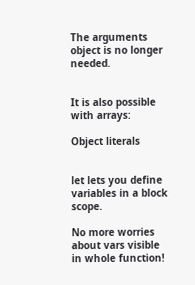The arguments object is no longer needed.


It is also possible with arrays:

Object literals


let lets you define variables in a block scope.

No more worries about vars visible in whole function!